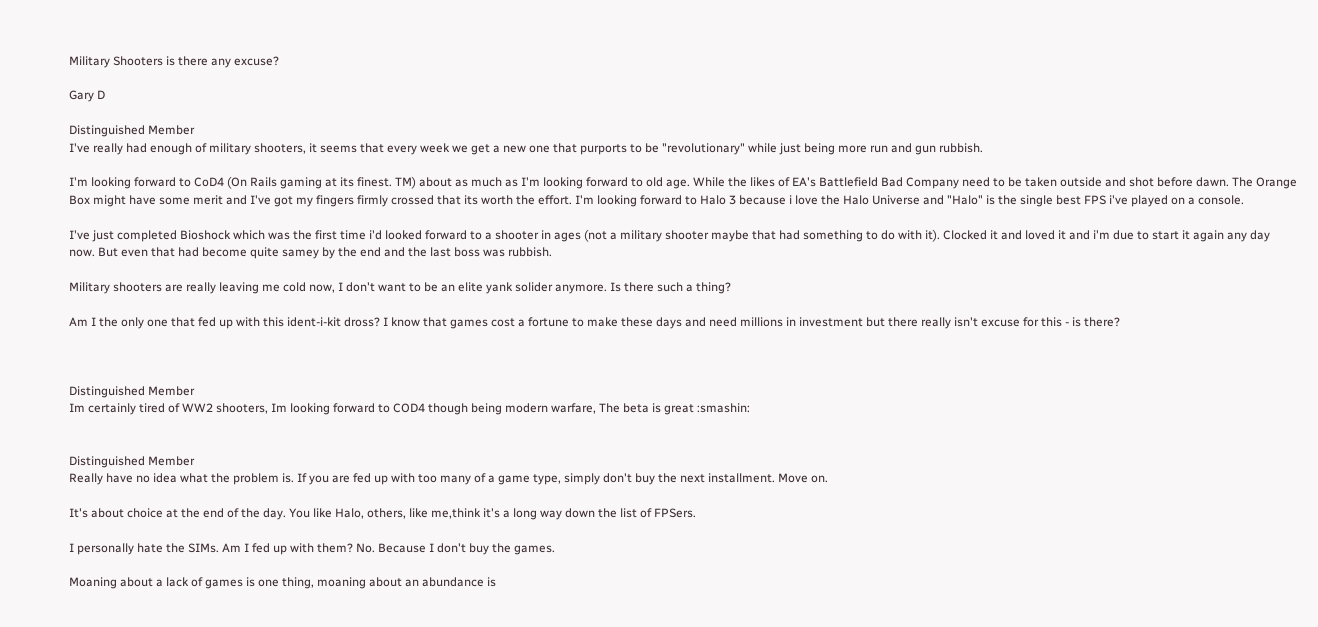Military Shooters is there any excuse?

Gary D

Distinguished Member
I've really had enough of military shooters, it seems that every week we get a new one that purports to be "revolutionary" while just being more run and gun rubbish.

I'm looking forward to CoD4 (On Rails gaming at its finest. TM) about as much as I'm looking forward to old age. While the likes of EA's Battlefield Bad Company need to be taken outside and shot before dawn. The Orange Box might have some merit and I've got my fingers firmly crossed that its worth the effort. I'm looking forward to Halo 3 because i love the Halo Universe and "Halo" is the single best FPS i've played on a console.

I've just completed Bioshock which was the first time i'd looked forward to a shooter in ages (not a military shooter maybe that had something to do with it). Clocked it and loved it and i'm due to start it again any day now. But even that had become quite samey by the end and the last boss was rubbish.

Military shooters are really leaving me cold now, I don't want to be an elite yank solider anymore. Is there such a thing?

Am I the only one that fed up with this ident-i-kit dross? I know that games cost a fortune to make these days and need millions in investment but there really isn't excuse for this - is there?



Distinguished Member
Im certainly tired of WW2 shooters, Im looking forward to COD4 though being modern warfare, The beta is great :smashin:


Distinguished Member
Really have no idea what the problem is. If you are fed up with too many of a game type, simply don't buy the next installment. Move on.

It's about choice at the end of the day. You like Halo, others, like me,think it's a long way down the list of FPSers.

I personally hate the SIMs. Am I fed up with them? No. Because I don't buy the games.

Moaning about a lack of games is one thing, moaning about an abundance is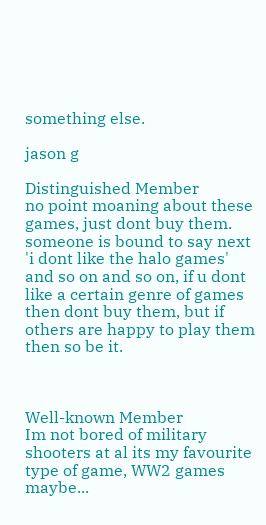something else.

jason g

Distinguished Member
no point moaning about these games, just dont buy them.
someone is bound to say next 'i dont like the halo games' and so on and so on, if u dont like a certain genre of games then dont buy them, but if others are happy to play them then so be it.



Well-known Member
Im not bored of military shooters at al its my favourite type of game, WW2 games maybe...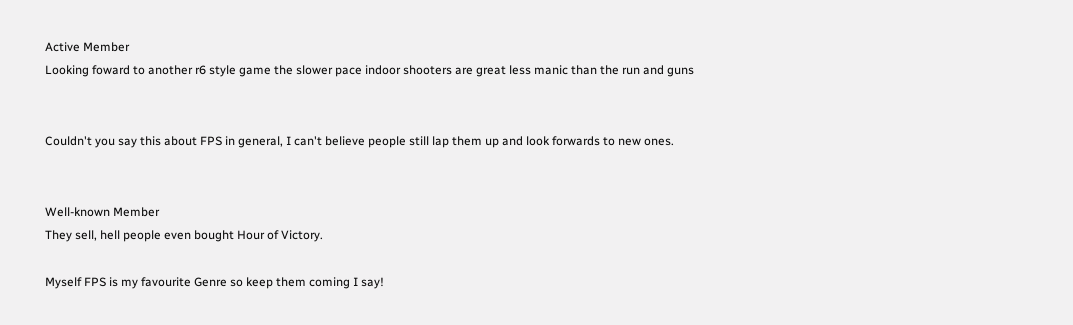Active Member
Looking foward to another r6 style game the slower pace indoor shooters are great less manic than the run and guns


Couldn't you say this about FPS in general, I can't believe people still lap them up and look forwards to new ones.


Well-known Member
They sell, hell people even bought Hour of Victory.

Myself FPS is my favourite Genre so keep them coming I say!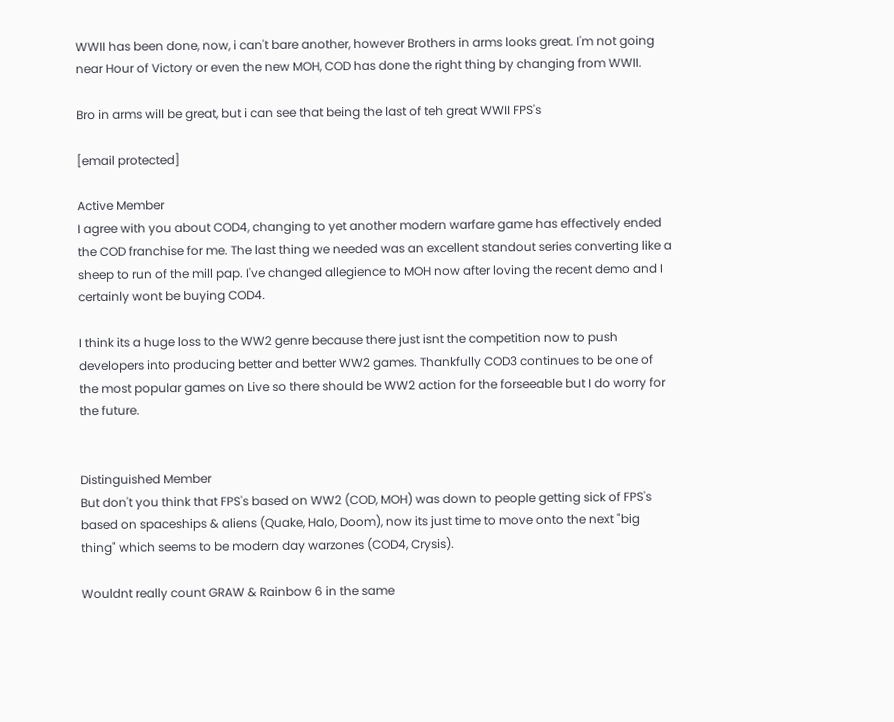WWII has been done, now, i can't bare another, however Brothers in arms looks great. I'm not going near Hour of Victory or even the new MOH, COD has done the right thing by changing from WWII.

Bro in arms will be great, but i can see that being the last of teh great WWII FPS's

[email protected]

Active Member
I agree with you about COD4, changing to yet another modern warfare game has effectively ended the COD franchise for me. The last thing we needed was an excellent standout series converting like a sheep to run of the mill pap. I've changed allegience to MOH now after loving the recent demo and I certainly wont be buying COD4.

I think its a huge loss to the WW2 genre because there just isnt the competition now to push developers into producing better and better WW2 games. Thankfully COD3 continues to be one of the most popular games on Live so there should be WW2 action for the forseeable but I do worry for the future.


Distinguished Member
But don't you think that FPS's based on WW2 (COD, MOH) was down to people getting sick of FPS's based on spaceships & aliens (Quake, Halo, Doom), now its just time to move onto the next "big thing" which seems to be modern day warzones (COD4, Crysis).

Wouldnt really count GRAW & Rainbow 6 in the same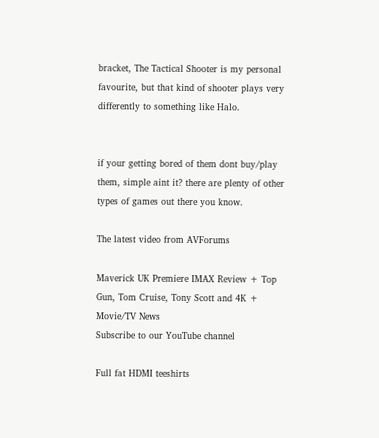bracket, The Tactical Shooter is my personal favourite, but that kind of shooter plays very differently to something like Halo.


if your getting bored of them dont buy/play them, simple aint it? there are plenty of other types of games out there you know.

The latest video from AVForums

Maverick UK Premiere IMAX Review + Top Gun, Tom Cruise, Tony Scott and 4K + Movie/TV News
Subscribe to our YouTube channel

Full fat HDMI teeshirts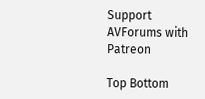Support AVForums with Patreon

Top Bottom